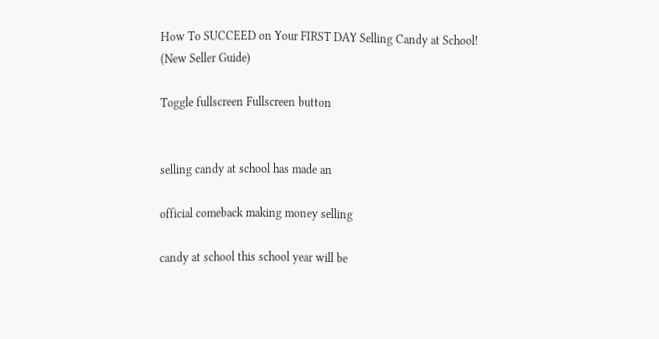How To SUCCEED on Your FIRST DAY Selling Candy at School! (New Seller Guide)

Toggle fullscreen Fullscreen button


selling candy at school has made an

official comeback making money selling

candy at school this school year will be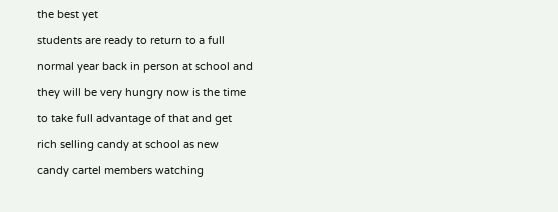the best yet

students are ready to return to a full

normal year back in person at school and

they will be very hungry now is the time

to take full advantage of that and get

rich selling candy at school as new

candy cartel members watching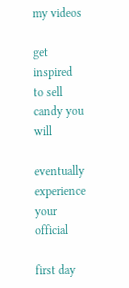my videos

get inspired to sell candy you will

eventually experience your official

first day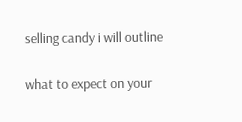selling candy i will outline

what to expect on your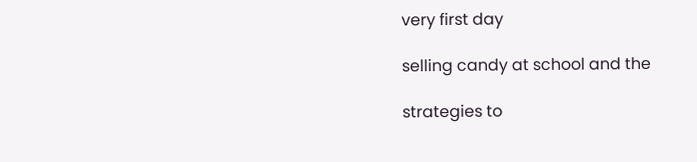very first day

selling candy at school and the

strategies to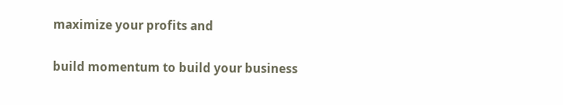maximize your profits and

build momentum to build your business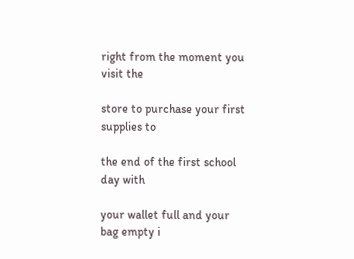right from the moment you visit the

store to purchase your first supplies to

the end of the first school day with

your wallet full and your bag empty i